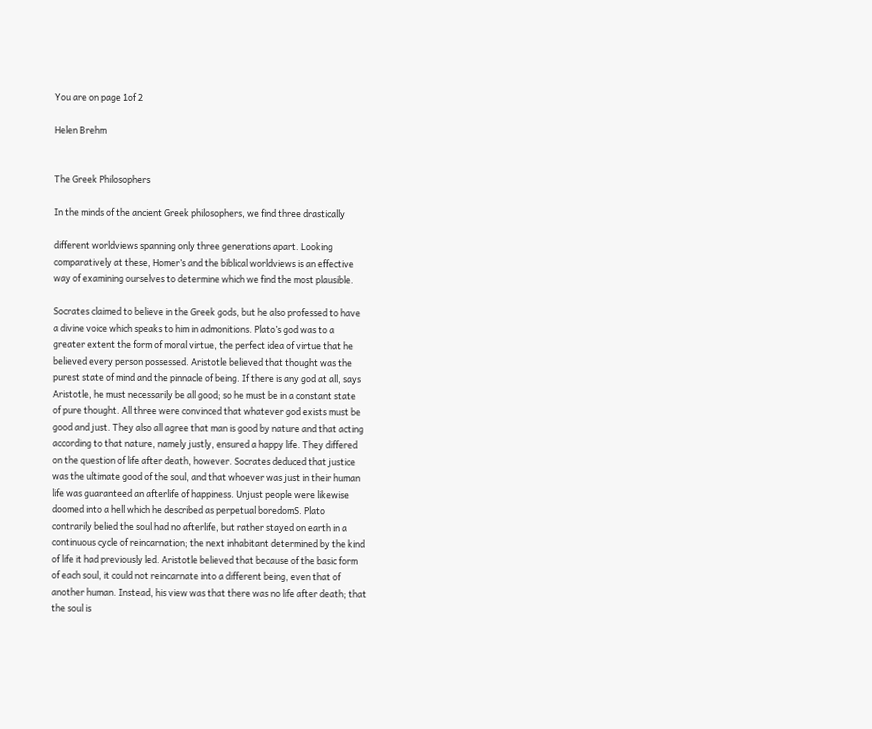You are on page 1of 2

Helen Brehm


The Greek Philosophers

In the minds of the ancient Greek philosophers, we find three drastically

different worldviews spanning only three generations apart. Looking
comparatively at these, Homer’s and the biblical worldviews is an effective
way of examining ourselves to determine which we find the most plausible.

Socrates claimed to believe in the Greek gods, but he also professed to have
a divine voice which speaks to him in admonitions. Plato’s god was to a
greater extent the form of moral virtue, the perfect idea of virtue that he
believed every person possessed. Aristotle believed that thought was the
purest state of mind and the pinnacle of being. If there is any god at all, says
Aristotle, he must necessarily be all good; so he must be in a constant state
of pure thought. All three were convinced that whatever god exists must be
good and just. They also all agree that man is good by nature and that acting
according to that nature, namely justly, ensured a happy life. They differed
on the question of life after death, however. Socrates deduced that justice
was the ultimate good of the soul, and that whoever was just in their human
life was guaranteed an afterlife of happiness. Unjust people were likewise
doomed into a hell which he described as perpetual boredomS. Plato
contrarily belied the soul had no afterlife, but rather stayed on earth in a
continuous cycle of reincarnation; the next inhabitant determined by the kind
of life it had previously led. Aristotle believed that because of the basic form
of each soul, it could not reincarnate into a different being, even that of
another human. Instead, his view was that there was no life after death; that
the soul is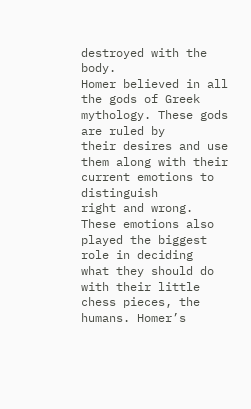destroyed with the body.
Homer believed in all the gods of Greek mythology. These gods are ruled by
their desires and use them along with their current emotions to distinguish
right and wrong. These emotions also played the biggest role in deciding
what they should do with their little chess pieces, the humans. Homer’s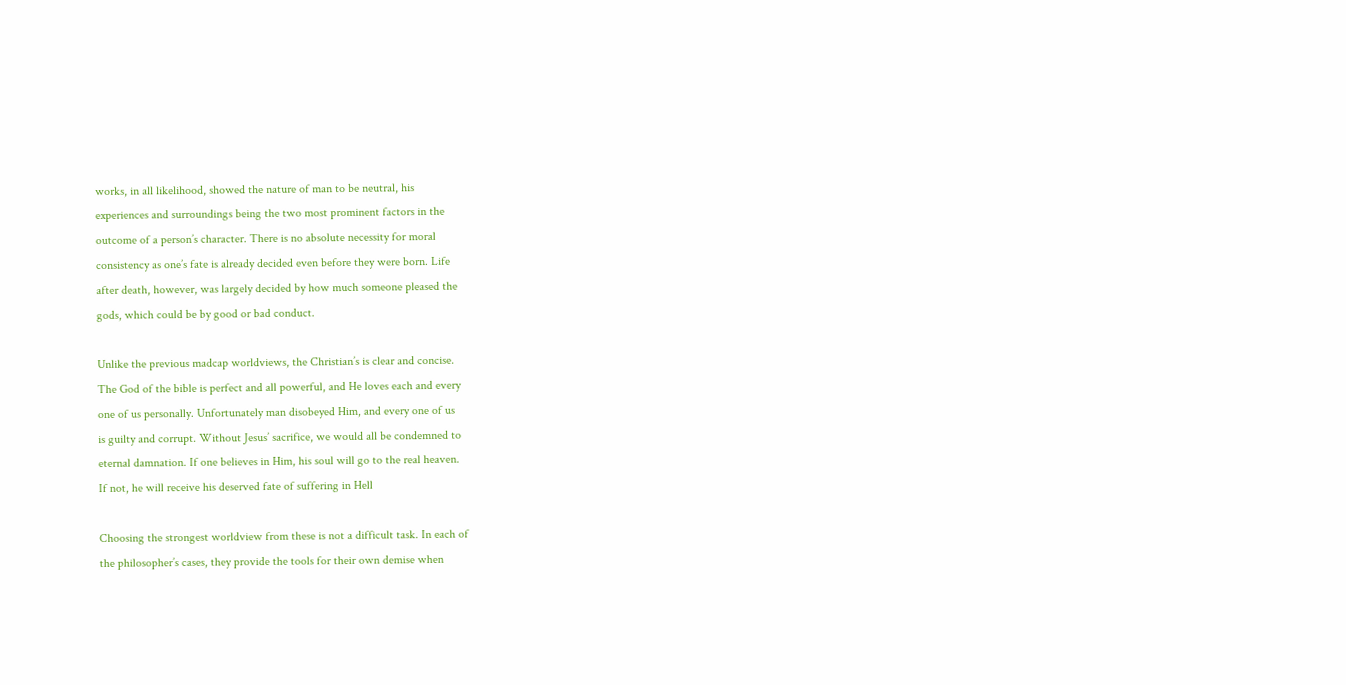works, in all likelihood, showed the nature of man to be neutral, his
experiences and surroundings being the two most prominent factors in the
outcome of a person’s character. There is no absolute necessity for moral
consistency as one’s fate is already decided even before they were born. Life
after death, however, was largely decided by how much someone pleased the
gods, which could be by good or bad conduct.

Unlike the previous madcap worldviews, the Christian’s is clear and concise.
The God of the bible is perfect and all powerful, and He loves each and every
one of us personally. Unfortunately man disobeyed Him, and every one of us
is guilty and corrupt. Without Jesus’ sacrifice, we would all be condemned to
eternal damnation. If one believes in Him, his soul will go to the real heaven.
If not, he will receive his deserved fate of suffering in Hell

Choosing the strongest worldview from these is not a difficult task. In each of
the philosopher’s cases, they provide the tools for their own demise when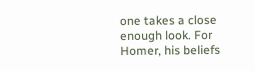one takes a close enough look. For Homer, his beliefs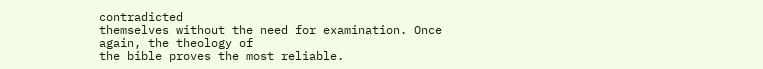contradicted
themselves without the need for examination. Once again, the theology of
the bible proves the most reliable.